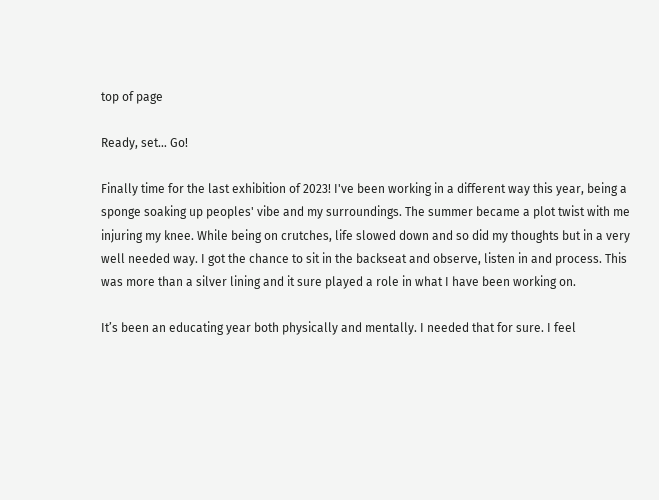top of page

Ready, set… Go!

Finally time for the last exhibition of 2023! I've been working in a different way this year, being a sponge soaking up peoples' vibe and my surroundings. The summer became a plot twist with me injuring my knee. While being on crutches, life slowed down and so did my thoughts but in a very well needed way. I got the chance to sit in the backseat and observe, listen in and process. This was more than a silver lining and it sure played a role in what I have been working on.

It’s been an educating year both physically and mentally. I needed that for sure. I feel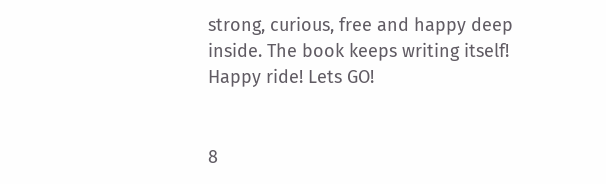strong, curious, free and happy deep inside. The book keeps writing itself! Happy ride! Lets GO!


8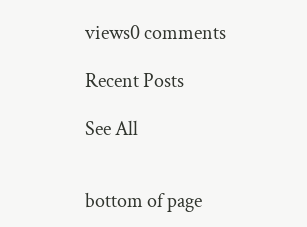views0 comments

Recent Posts

See All


bottom of page